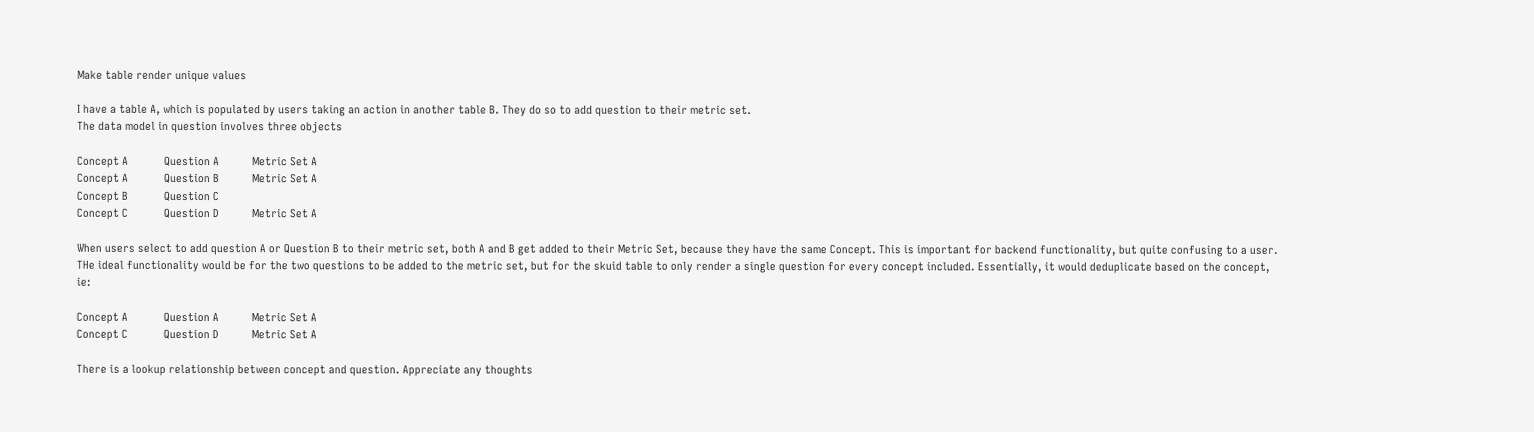Make table render unique values

I have a table A, which is populated by users taking an action in another table B. They do so to add question to their metric set.
The data model in question involves three objects

Concept A            Question A           Metric Set A
Concept A            Question B           Metric Set A
Concept B            Question C
Concept C            Question D           Metric Set A

When users select to add question A or Question B to their metric set, both A and B get added to their Metric Set, because they have the same Concept. This is important for backend functionality, but quite confusing to a user. THe ideal functionality would be for the two questions to be added to the metric set, but for the skuid table to only render a single question for every concept included. Essentially, it would deduplicate based on the concept, ie:

Concept A            Question A           Metric Set A
Concept C            Question D           Metric Set A

There is a lookup relationship between concept and question. Appreciate any thoughts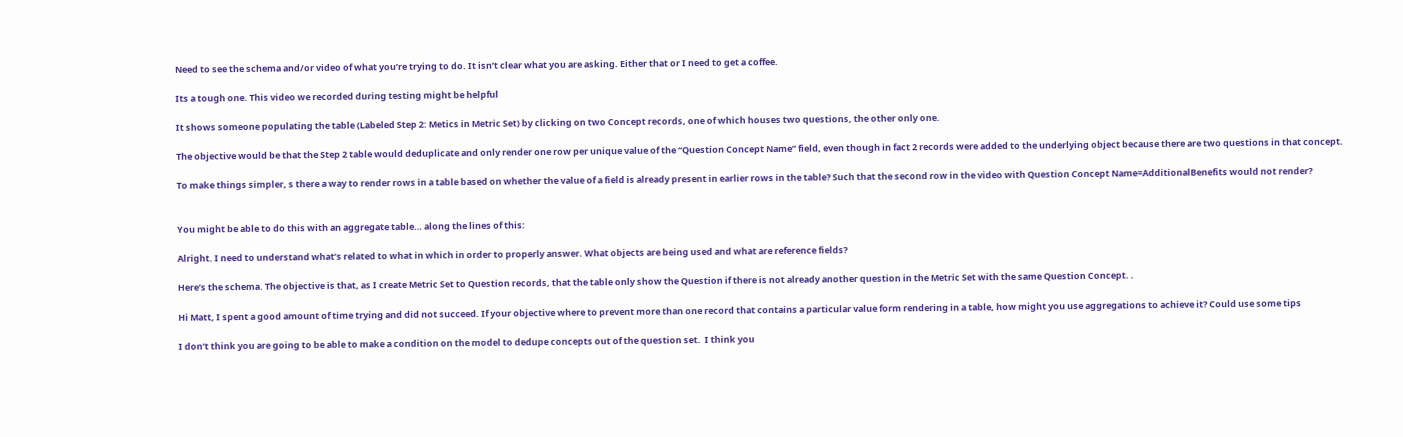Need to see the schema and/or video of what you’re trying to do. It isn’t clear what you are asking. Either that or I need to get a coffee.

Its a tough one. This video we recorded during testing might be helpful

It shows someone populating the table (Labeled Step 2: Metics in Metric Set) by clicking on two Concept records, one of which houses two questions, the other only one.

The objective would be that the Step 2 table would deduplicate and only render one row per unique value of the “Question Concept Name” field, even though in fact 2 records were added to the underlying object because there are two questions in that concept.

To make things simpler, s there a way to render rows in a table based on whether the value of a field is already present in earlier rows in the table? Such that the second row in the video with Question Concept Name=AdditionalBenefits would not render?


You might be able to do this with an aggregate table… along the lines of this:

Alright. I need to understand what’s related to what in which in order to properly answer. What objects are being used and what are reference fields?

Here’s the schema. The objective is that, as I create Metric Set to Question records, that the table only show the Question if there is not already another question in the Metric Set with the same Question Concept. .

Hi Matt, I spent a good amount of time trying and did not succeed. If your objective where to prevent more than one record that contains a particular value form rendering in a table, how might you use aggregations to achieve it? Could use some tips

I don’t think you are going to be able to make a condition on the model to dedupe concepts out of the question set.  I think you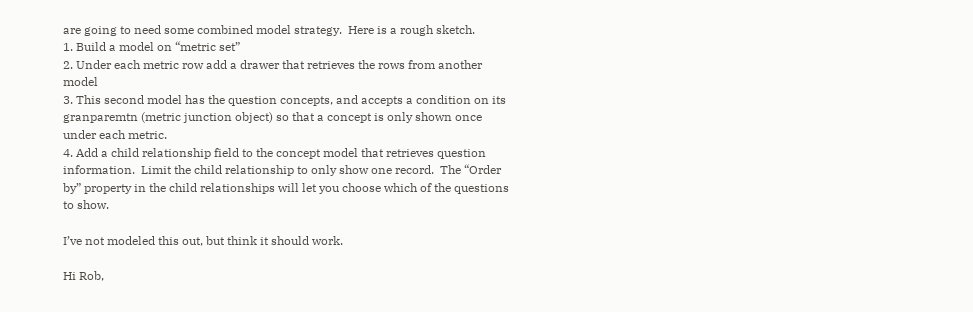are going to need some combined model strategy.  Here is a rough sketch.
1. Build a model on “metric set”
2. Under each metric row add a drawer that retrieves the rows from another model
3. This second model has the question concepts, and accepts a condition on its granparemtn (metric junction object) so that a concept is only shown once under each metric.
4. Add a child relationship field to the concept model that retrieves question information.  Limit the child relationship to only show one record.  The “Order by” property in the child relationships will let you choose which of the questions to show.

I’ve not modeled this out, but think it should work.

Hi Rob,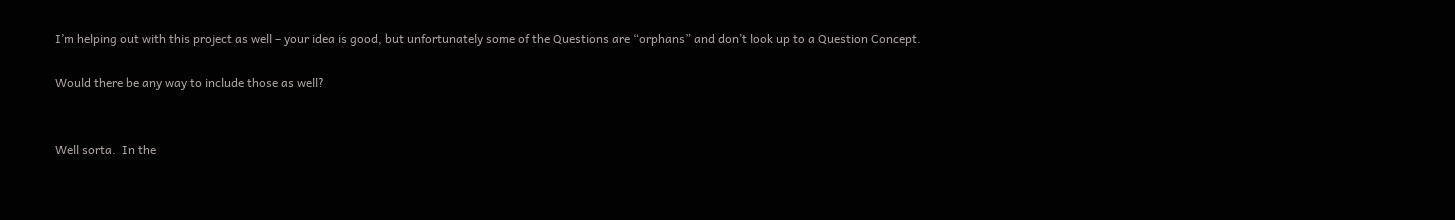I’m helping out with this project as well – your idea is good, but unfortunately some of the Questions are “orphans” and don’t look up to a Question Concept.

Would there be any way to include those as well?


Well sorta.  In the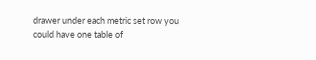drawer under each metric set row you could have one table of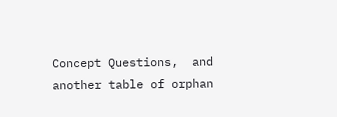Concept Questions,  and another table of orphan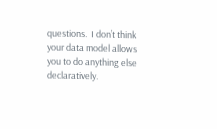questions.  I don’t think your data model allows you to do anything else declaratively.